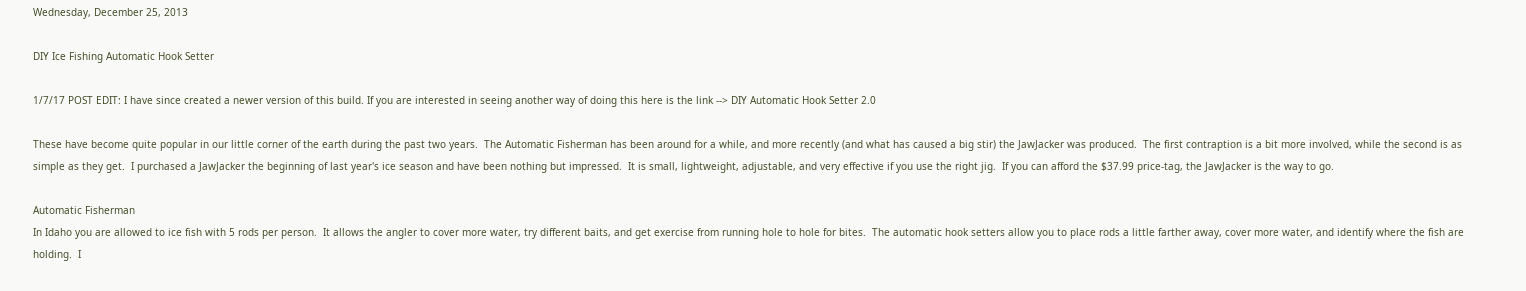Wednesday, December 25, 2013

DIY Ice Fishing Automatic Hook Setter

1/7/17 POST EDIT: I have since created a newer version of this build. If you are interested in seeing another way of doing this here is the link --> DIY Automatic Hook Setter 2.0

These have become quite popular in our little corner of the earth during the past two years.  The Automatic Fisherman has been around for a while, and more recently (and what has caused a big stir) the JawJacker was produced.  The first contraption is a bit more involved, while the second is as simple as they get.  I purchased a JawJacker the beginning of last year's ice season and have been nothing but impressed.  It is small, lightweight, adjustable, and very effective if you use the right jig.  If you can afford the $37.99 price-tag, the JawJacker is the way to go.

Automatic Fisherman
In Idaho you are allowed to ice fish with 5 rods per person.  It allows the angler to cover more water, try different baits, and get exercise from running hole to hole for bites.  The automatic hook setters allow you to place rods a little farther away, cover more water, and identify where the fish are holding.  I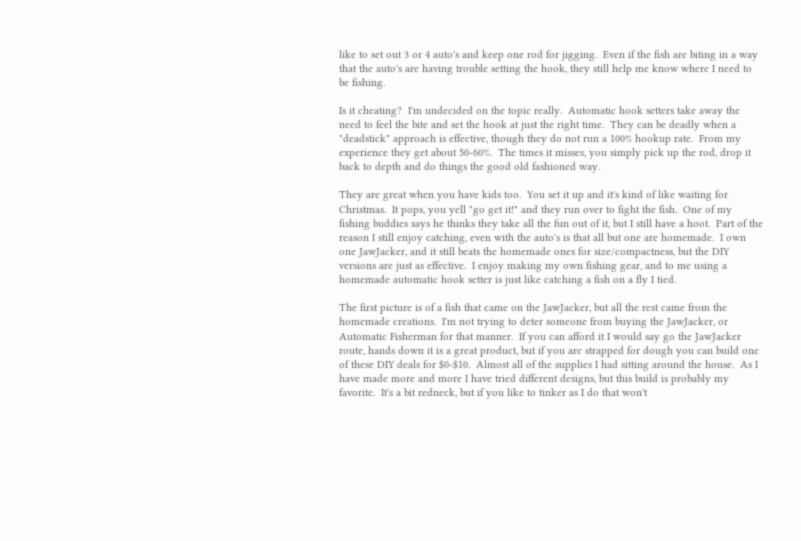like to set out 3 or 4 auto's and keep one rod for jigging.  Even if the fish are biting in a way that the auto's are having trouble setting the hook, they still help me know where I need to be fishing.

Is it cheating?  I'm undecided on the topic really.  Automatic hook setters take away the need to feel the bite and set the hook at just the right time.  They can be deadly when a "deadstick" approach is effective, though they do not run a 100% hookup rate.  From my experience they get about 50-60%.  The times it misses, you simply pick up the rod, drop it back to depth and do things the good old fashioned way.

They are great when you have kids too.  You set it up and it's kind of like waiting for Christmas.  It pops, you yell "go get it!" and they run over to fight the fish.  One of my fishing buddies says he thinks they take all the fun out of it, but I still have a hoot.  Part of the reason I still enjoy catching, even with the auto's is that all but one are homemade.  I own one JawJacker, and it still beats the homemade ones for size/compactness, but the DIY versions are just as effective.  I enjoy making my own fishing gear, and to me using a homemade automatic hook setter is just like catching a fish on a fly I tied.

The first picture is of a fish that came on the JawJacker, but all the rest came from the homemade creations.  I'm not trying to deter someone from buying the JawJacker, or Automatic Fisherman for that manner.  If you can afford it I would say go the JawJacker route, hands down it is a great product, but if you are strapped for dough you can build one of these DIY deals for $0-$10.  Almost all of the supplies I had sitting around the house.  As I have made more and more I have tried different designs, but this build is probably my favorite.  It's a bit redneck, but if you like to tinker as I do that won't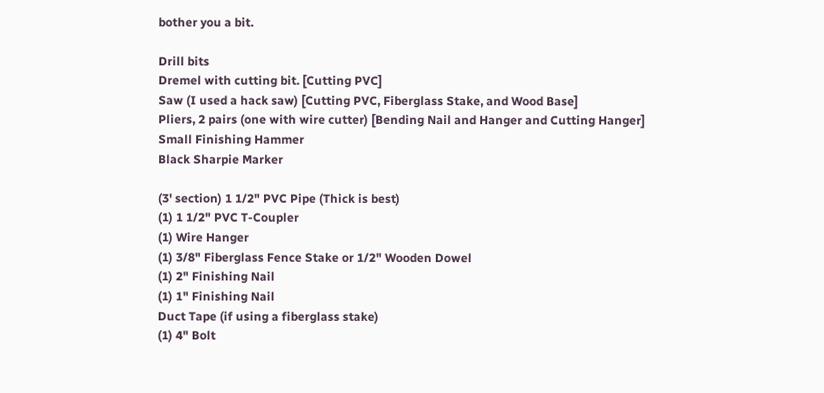bother you a bit.

Drill bits
Dremel with cutting bit. [Cutting PVC]
Saw (I used a hack saw) [Cutting PVC, Fiberglass Stake, and Wood Base]
Pliers, 2 pairs (one with wire cutter) [Bending Nail and Hanger and Cutting Hanger]
Small Finishing Hammer
Black Sharpie Marker

(3' section) 1 1/2" PVC Pipe (Thick is best)
(1) 1 1/2" PVC T-Coupler
(1) Wire Hanger
(1) 3/8" Fiberglass Fence Stake or 1/2" Wooden Dowel
(1) 2" Finishing Nail
(1) 1" Finishing Nail
Duct Tape (if using a fiberglass stake)
(1) 4" Bolt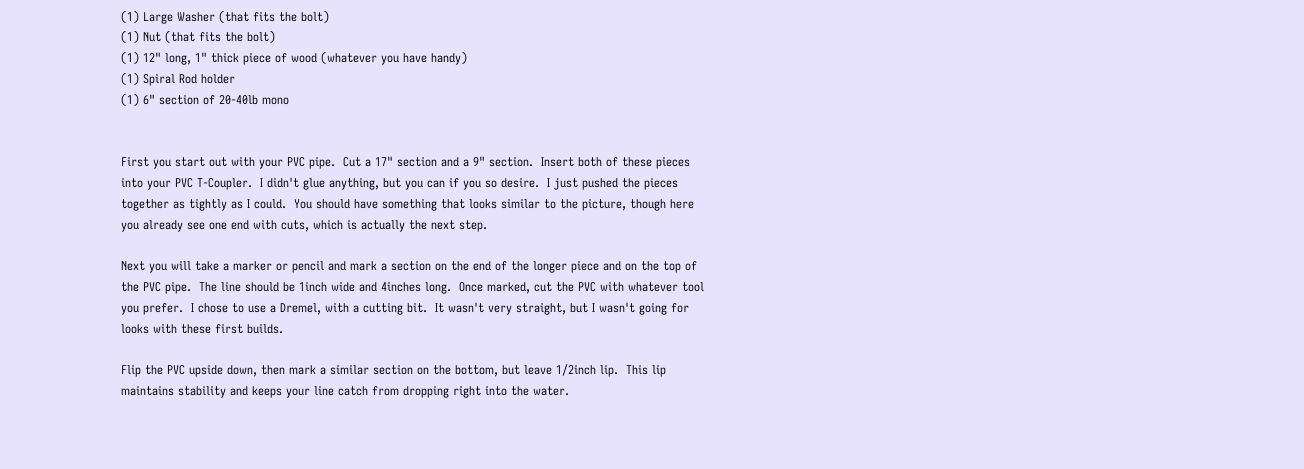(1) Large Washer (that fits the bolt)
(1) Nut (that fits the bolt)
(1) 12" long, 1" thick piece of wood (whatever you have handy)
(1) Spiral Rod holder
(1) 6" section of 20-40lb mono


First you start out with your PVC pipe.  Cut a 17" section and a 9" section.  Insert both of these pieces into your PVC T-Coupler.  I didn't glue anything, but you can if you so desire.  I just pushed the pieces together as tightly as I could.  You should have something that looks similar to the picture, though here you already see one end with cuts, which is actually the next step.

Next you will take a marker or pencil and mark a section on the end of the longer piece and on the top of the PVC pipe.  The line should be 1inch wide and 4inches long.  Once marked, cut the PVC with whatever tool you prefer.  I chose to use a Dremel, with a cutting bit.  It wasn't very straight, but I wasn't going for looks with these first builds.

Flip the PVC upside down, then mark a similar section on the bottom, but leave 1/2inch lip.  This lip maintains stability and keeps your line catch from dropping right into the water.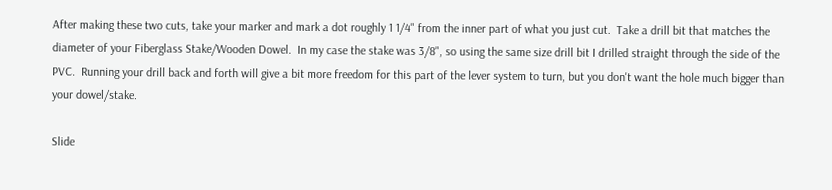After making these two cuts, take your marker and mark a dot roughly 1 1/4" from the inner part of what you just cut.  Take a drill bit that matches the diameter of your Fiberglass Stake/Wooden Dowel.  In my case the stake was 3/8", so using the same size drill bit I drilled straight through the side of the PVC.  Running your drill back and forth will give a bit more freedom for this part of the lever system to turn, but you don't want the hole much bigger than your dowel/stake.

Slide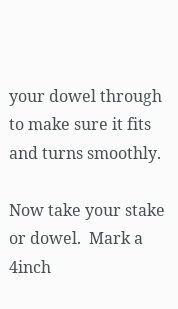your dowel through to make sure it fits and turns smoothly.

Now take your stake or dowel.  Mark a 4inch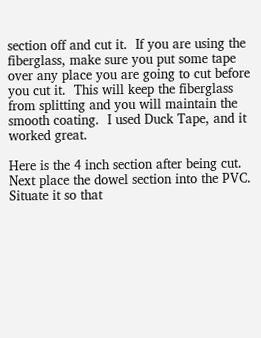section off and cut it.  If you are using the fiberglass, make sure you put some tape over any place you are going to cut before you cut it.  This will keep the fiberglass from splitting and you will maintain the smooth coating.  I used Duck Tape, and it worked great.

Here is the 4 inch section after being cut.  Next place the dowel section into the PVC.  Situate it so that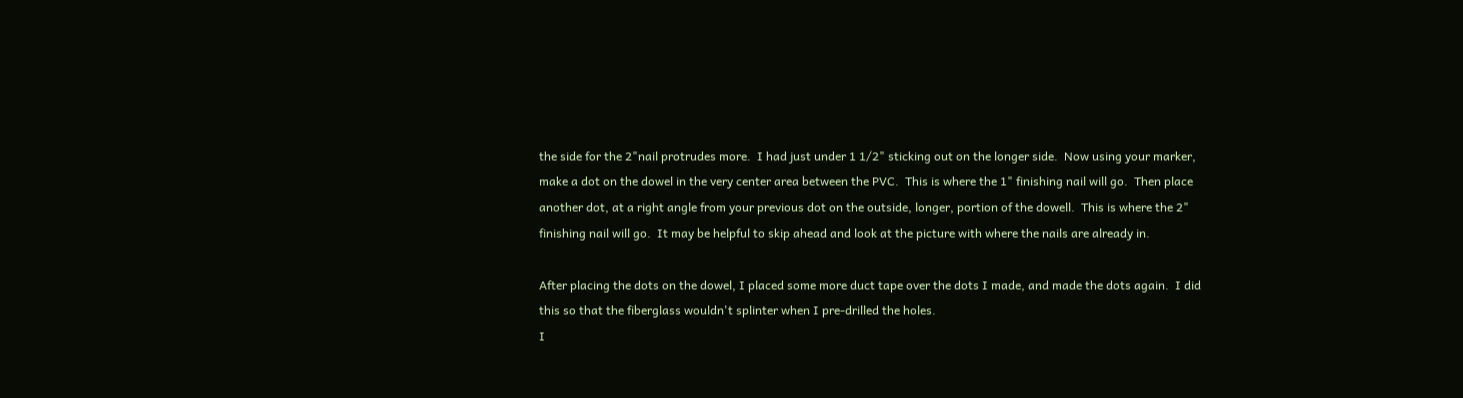the side for the 2"nail protrudes more.  I had just under 1 1/2" sticking out on the longer side.  Now using your marker, make a dot on the dowel in the very center area between the PVC.  This is where the 1" finishing nail will go.  Then place another dot, at a right angle from your previous dot on the outside, longer, portion of the dowell.  This is where the 2" finishing nail will go.  It may be helpful to skip ahead and look at the picture with where the nails are already in.

After placing the dots on the dowel, I placed some more duct tape over the dots I made, and made the dots again.  I did this so that the fiberglass wouldn't splinter when I pre-drilled the holes.
I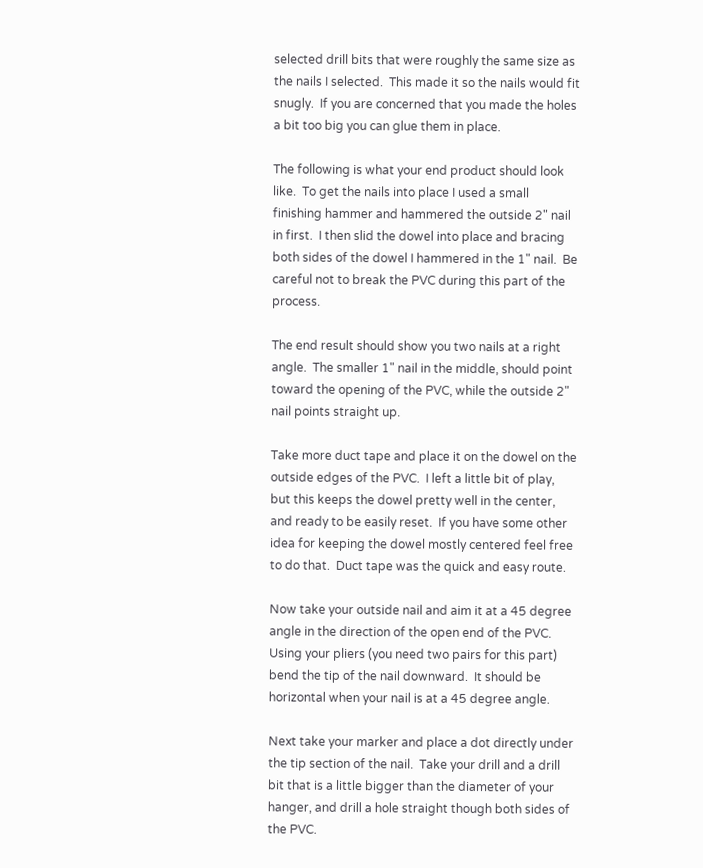selected drill bits that were roughly the same size as the nails I selected.  This made it so the nails would fit snugly.  If you are concerned that you made the holes a bit too big you can glue them in place.

The following is what your end product should look like.  To get the nails into place I used a small finishing hammer and hammered the outside 2" nail in first.  I then slid the dowel into place and bracing both sides of the dowel I hammered in the 1" nail.  Be careful not to break the PVC during this part of the process.

The end result should show you two nails at a right angle.  The smaller 1" nail in the middle, should point toward the opening of the PVC, while the outside 2" nail points straight up.

Take more duct tape and place it on the dowel on the outside edges of the PVC.  I left a little bit of play, but this keeps the dowel pretty well in the center, and ready to be easily reset.  If you have some other idea for keeping the dowel mostly centered feel free to do that.  Duct tape was the quick and easy route.

Now take your outside nail and aim it at a 45 degree angle in the direction of the open end of the PVC.  Using your pliers (you need two pairs for this part) bend the tip of the nail downward.  It should be horizontal when your nail is at a 45 degree angle.

Next take your marker and place a dot directly under the tip section of the nail.  Take your drill and a drill bit that is a little bigger than the diameter of your hanger, and drill a hole straight though both sides of the PVC.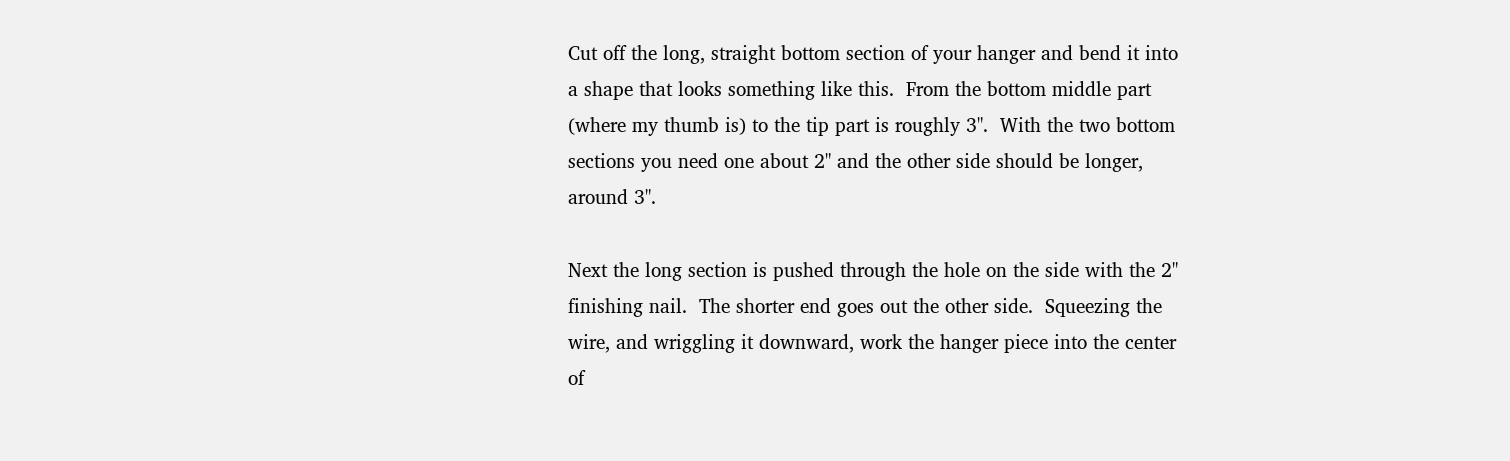Cut off the long, straight bottom section of your hanger and bend it into a shape that looks something like this.  From the bottom middle part (where my thumb is) to the tip part is roughly 3".  With the two bottom sections you need one about 2" and the other side should be longer, around 3".

Next the long section is pushed through the hole on the side with the 2" finishing nail.  The shorter end goes out the other side.  Squeezing the wire, and wriggling it downward, work the hanger piece into the center of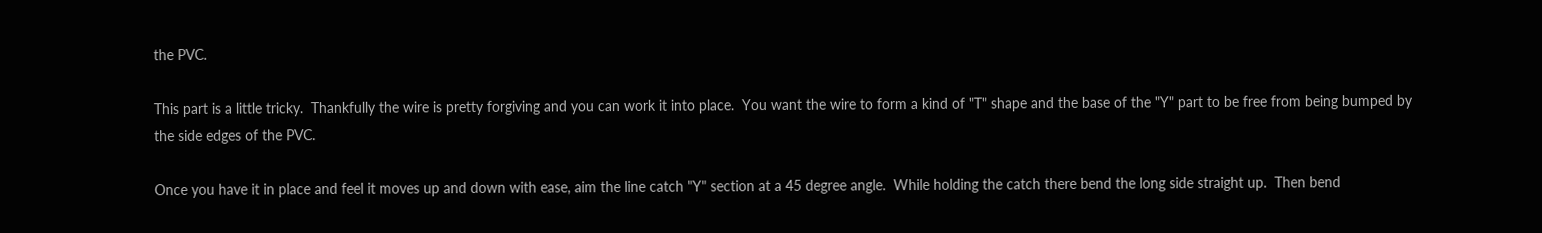the PVC.

This part is a little tricky.  Thankfully the wire is pretty forgiving and you can work it into place.  You want the wire to form a kind of "T" shape and the base of the "Y" part to be free from being bumped by the side edges of the PVC.

Once you have it in place and feel it moves up and down with ease, aim the line catch "Y" section at a 45 degree angle.  While holding the catch there bend the long side straight up.  Then bend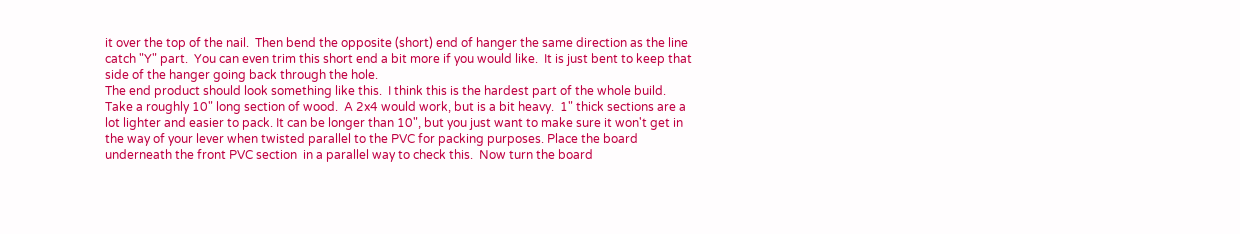it over the top of the nail.  Then bend the opposite (short) end of hanger the same direction as the line catch "Y" part.  You can even trim this short end a bit more if you would like.  It is just bent to keep that side of the hanger going back through the hole.
The end product should look something like this.  I think this is the hardest part of the whole build.
Take a roughly 10" long section of wood.  A 2x4 would work, but is a bit heavy.  1" thick sections are a lot lighter and easier to pack. It can be longer than 10", but you just want to make sure it won't get in the way of your lever when twisted parallel to the PVC for packing purposes. Place the board underneath the front PVC section  in a parallel way to check this.  Now turn the board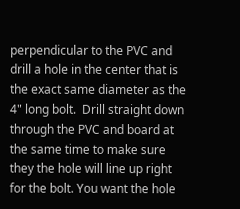perpendicular to the PVC and drill a hole in the center that is the exact same diameter as the 4" long bolt.  Drill straight down through the PVC and board at the same time to make sure they the hole will line up right for the bolt. You want the hole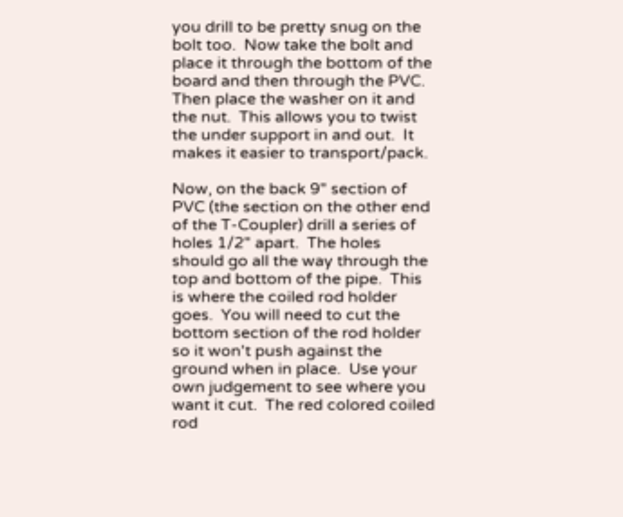you drill to be pretty snug on the bolt too.  Now take the bolt and place it through the bottom of the board and then through the PVC.  Then place the washer on it and the nut.  This allows you to twist the under support in and out.  It makes it easier to transport/pack.

Now, on the back 9" section of PVC (the section on the other end of the T-Coupler) drill a series of holes 1/2" apart.  The holes should go all the way through the top and bottom of the pipe.  This is where the coiled rod holder goes.  You will need to cut the bottom section of the rod holder so it won't push against the ground when in place.  Use your own judgement to see where you want it cut.  The red colored coiled rod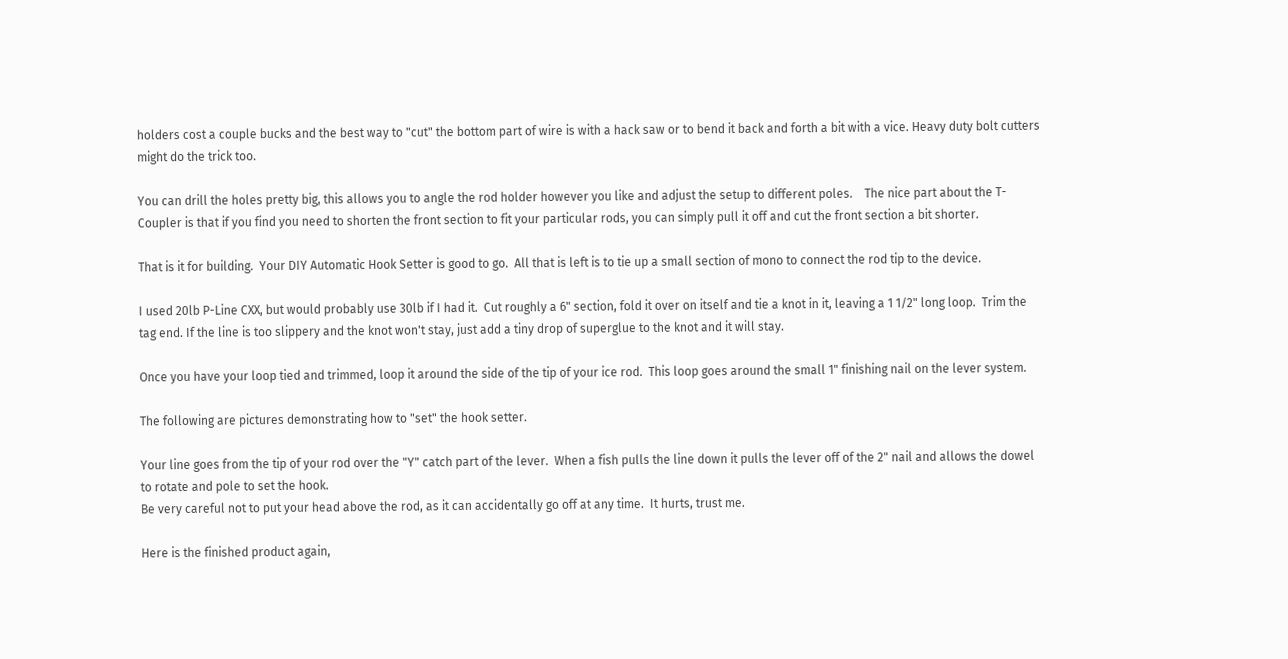holders cost a couple bucks and the best way to "cut" the bottom part of wire is with a hack saw or to bend it back and forth a bit with a vice. Heavy duty bolt cutters might do the trick too.

You can drill the holes pretty big, this allows you to angle the rod holder however you like and adjust the setup to different poles.    The nice part about the T-Coupler is that if you find you need to shorten the front section to fit your particular rods, you can simply pull it off and cut the front section a bit shorter.

That is it for building.  Your DIY Automatic Hook Setter is good to go.  All that is left is to tie up a small section of mono to connect the rod tip to the device.

I used 20lb P-Line CXX, but would probably use 30lb if I had it.  Cut roughly a 6" section, fold it over on itself and tie a knot in it, leaving a 1 1/2" long loop.  Trim the tag end. If the line is too slippery and the knot won't stay, just add a tiny drop of superglue to the knot and it will stay.

Once you have your loop tied and trimmed, loop it around the side of the tip of your ice rod.  This loop goes around the small 1" finishing nail on the lever system.

The following are pictures demonstrating how to "set" the hook setter.

Your line goes from the tip of your rod over the "Y" catch part of the lever.  When a fish pulls the line down it pulls the lever off of the 2" nail and allows the dowel to rotate and pole to set the hook.
Be very careful not to put your head above the rod, as it can accidentally go off at any time.  It hurts, trust me.

Here is the finished product again,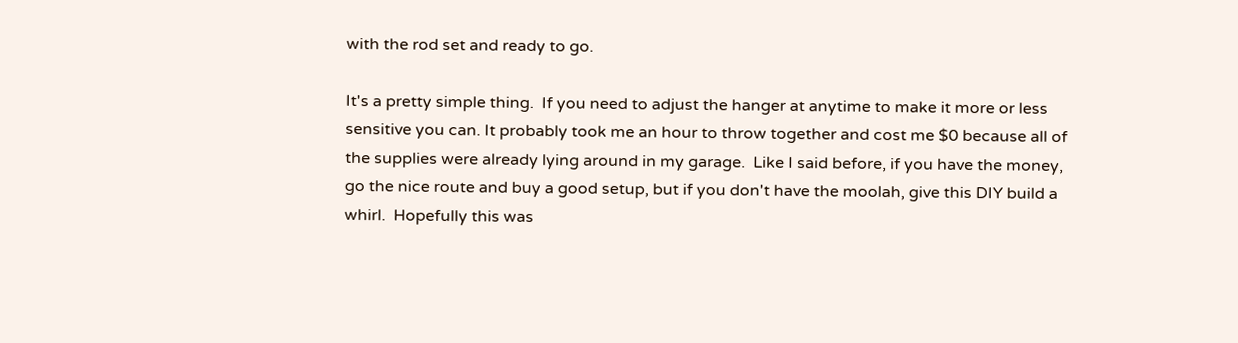with the rod set and ready to go.

It's a pretty simple thing.  If you need to adjust the hanger at anytime to make it more or less sensitive you can. It probably took me an hour to throw together and cost me $0 because all of the supplies were already lying around in my garage.  Like I said before, if you have the money, go the nice route and buy a good setup, but if you don't have the moolah, give this DIY build a whirl.  Hopefully this was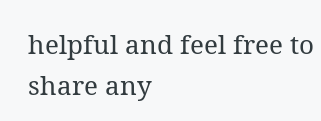helpful and feel free to share any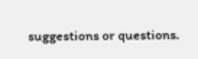suggestions or questions.